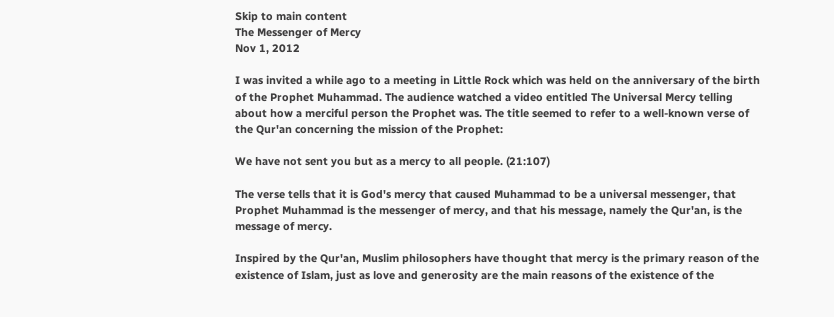Skip to main content
The Messenger of Mercy
Nov 1, 2012

I was invited a while ago to a meeting in Little Rock which was held on the anniversary of the birth of the Prophet Muhammad. The audience watched a video entitled The Universal Mercy telling about how a merciful person the Prophet was. The title seemed to refer to a well-known verse of the Qur'an concerning the mission of the Prophet:

We have not sent you but as a mercy to all people. (21:107)

The verse tells that it is God's mercy that caused Muhammad to be a universal messenger, that Prophet Muhammad is the messenger of mercy, and that his message, namely the Qur'an, is the message of mercy.

Inspired by the Qur'an, Muslim philosophers have thought that mercy is the primary reason of the existence of Islam, just as love and generosity are the main reasons of the existence of the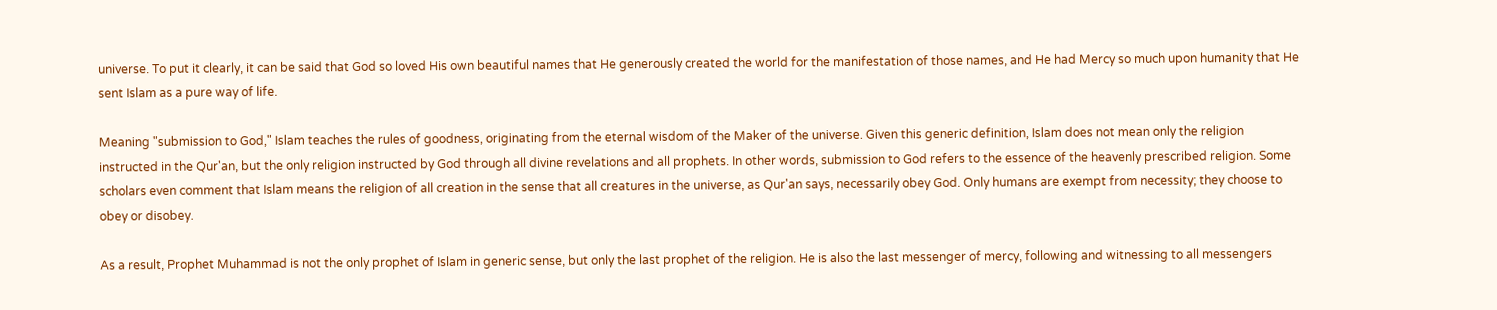universe. To put it clearly, it can be said that God so loved His own beautiful names that He generously created the world for the manifestation of those names, and He had Mercy so much upon humanity that He sent Islam as a pure way of life.

Meaning "submission to God," Islam teaches the rules of goodness, originating from the eternal wisdom of the Maker of the universe. Given this generic definition, Islam does not mean only the religion instructed in the Qur'an, but the only religion instructed by God through all divine revelations and all prophets. In other words, submission to God refers to the essence of the heavenly prescribed religion. Some scholars even comment that Islam means the religion of all creation in the sense that all creatures in the universe, as Qur'an says, necessarily obey God. Only humans are exempt from necessity; they choose to obey or disobey.

As a result, Prophet Muhammad is not the only prophet of Islam in generic sense, but only the last prophet of the religion. He is also the last messenger of mercy, following and witnessing to all messengers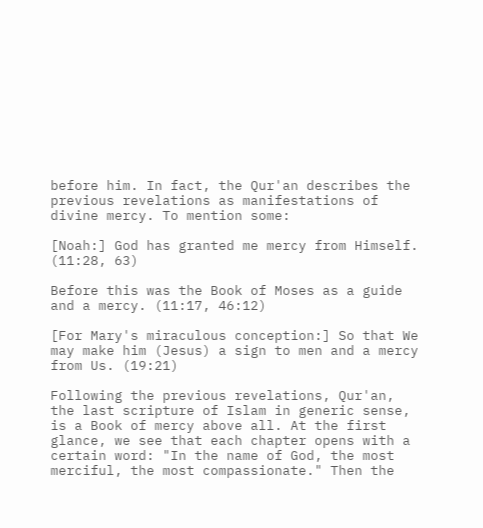before him. In fact, the Qur'an describes the previous revelations as manifestations of divine mercy. To mention some:

[Noah:] God has granted me mercy from Himself. (11:28, 63)

Before this was the Book of Moses as a guide and a mercy. (11:17, 46:12)

[For Mary's miraculous conception:] So that We may make him (Jesus) a sign to men and a mercy from Us. (19:21)

Following the previous revelations, Qur'an, the last scripture of Islam in generic sense, is a Book of mercy above all. At the first glance, we see that each chapter opens with a certain word: "In the name of God, the most merciful, the most compassionate." Then the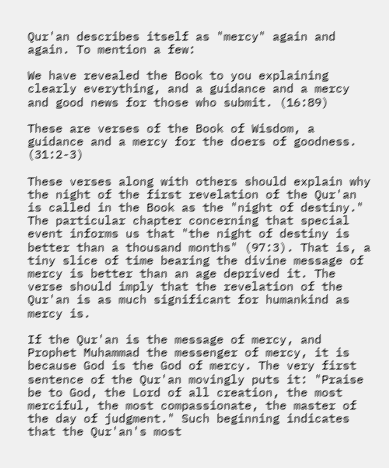Qur'an describes itself as "mercy" again and again. To mention a few:

We have revealed the Book to you explaining clearly everything, and a guidance and a mercy and good news for those who submit. (16:89)

These are verses of the Book of Wisdom, a guidance and a mercy for the doers of goodness. (31:2-3)

These verses along with others should explain why the night of the first revelation of the Qur'an is called in the Book as the "night of destiny." The particular chapter concerning that special event informs us that "the night of destiny is better than a thousand months" (97:3). That is, a tiny slice of time bearing the divine message of mercy is better than an age deprived it. The verse should imply that the revelation of the Qur'an is as much significant for humankind as mercy is.

If the Qur'an is the message of mercy, and Prophet Muhammad the messenger of mercy, it is because God is the God of mercy. The very first sentence of the Qur'an movingly puts it: "Praise be to God, the Lord of all creation, the most merciful, the most compassionate, the master of the day of judgment." Such beginning indicates that the Qur'an's most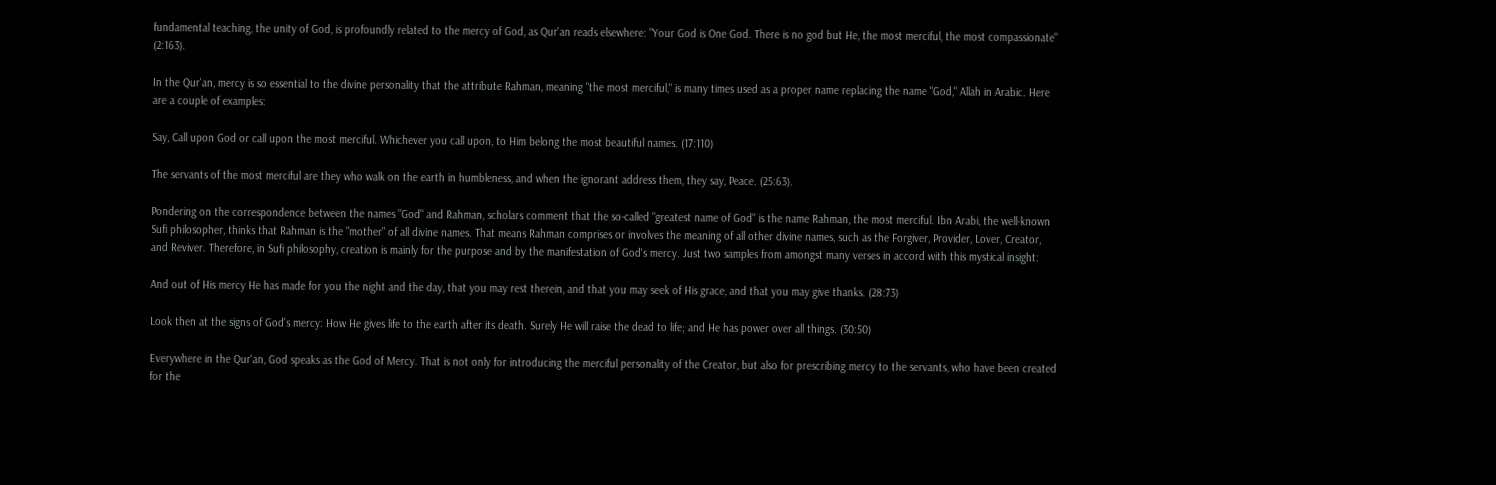fundamental teaching, the unity of God, is profoundly related to the mercy of God, as Qur'an reads elsewhere: "Your God is One God. There is no god but He, the most merciful, the most compassionate" (2:163).

In the Qur'an, mercy is so essential to the divine personality that the attribute Rahman, meaning "the most merciful," is many times used as a proper name replacing the name "God," Allah in Arabic. Here are a couple of examples:

Say, Call upon God or call upon the most merciful. Whichever you call upon, to Him belong the most beautiful names. (17:110)

The servants of the most merciful are they who walk on the earth in humbleness, and when the ignorant address them, they say, Peace. (25:63).

Pondering on the correspondence between the names "God" and Rahman, scholars comment that the so-called "greatest name of God" is the name Rahman, the most merciful. Ibn Arabi, the well-known Sufi philosopher, thinks that Rahman is the "mother" of all divine names. That means Rahman comprises or involves the meaning of all other divine names, such as the Forgiver, Provider, Lover, Creator, and Reviver. Therefore, in Sufi philosophy, creation is mainly for the purpose and by the manifestation of God's mercy. Just two samples from amongst many verses in accord with this mystical insight:

And out of His mercy He has made for you the night and the day, that you may rest therein, and that you may seek of His grace, and that you may give thanks. (28:73)

Look then at the signs of God's mercy: How He gives life to the earth after its death. Surely He will raise the dead to life; and He has power over all things. (30:50)

Everywhere in the Qur'an, God speaks as the God of Mercy. That is not only for introducing the merciful personality of the Creator, but also for prescribing mercy to the servants, who have been created for the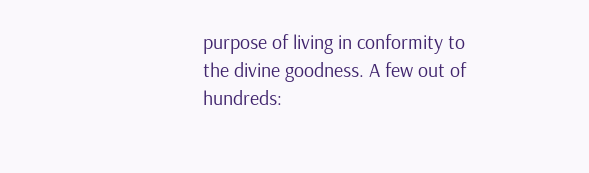purpose of living in conformity to the divine goodness. A few out of hundreds: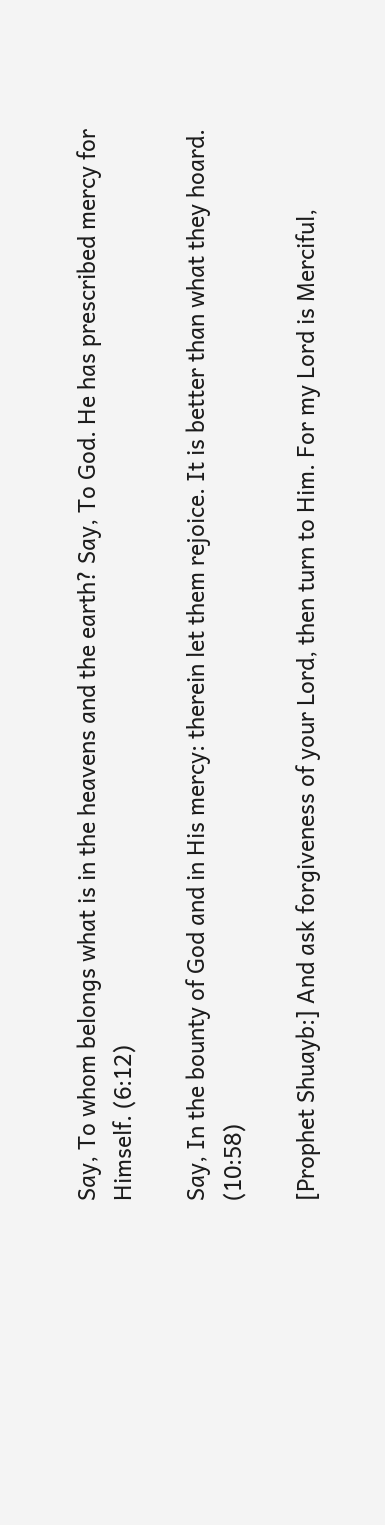Say, To whom belongs what is in the heavens and the earth? Say, To God. He has prescribed mercy for Himself. (6:12)

Say, In the bounty of God and in His mercy: therein let them rejoice. It is better than what they hoard. (10:58)

[Prophet Shuayb:] And ask forgiveness of your Lord, then turn to Him. For my Lord is Merciful,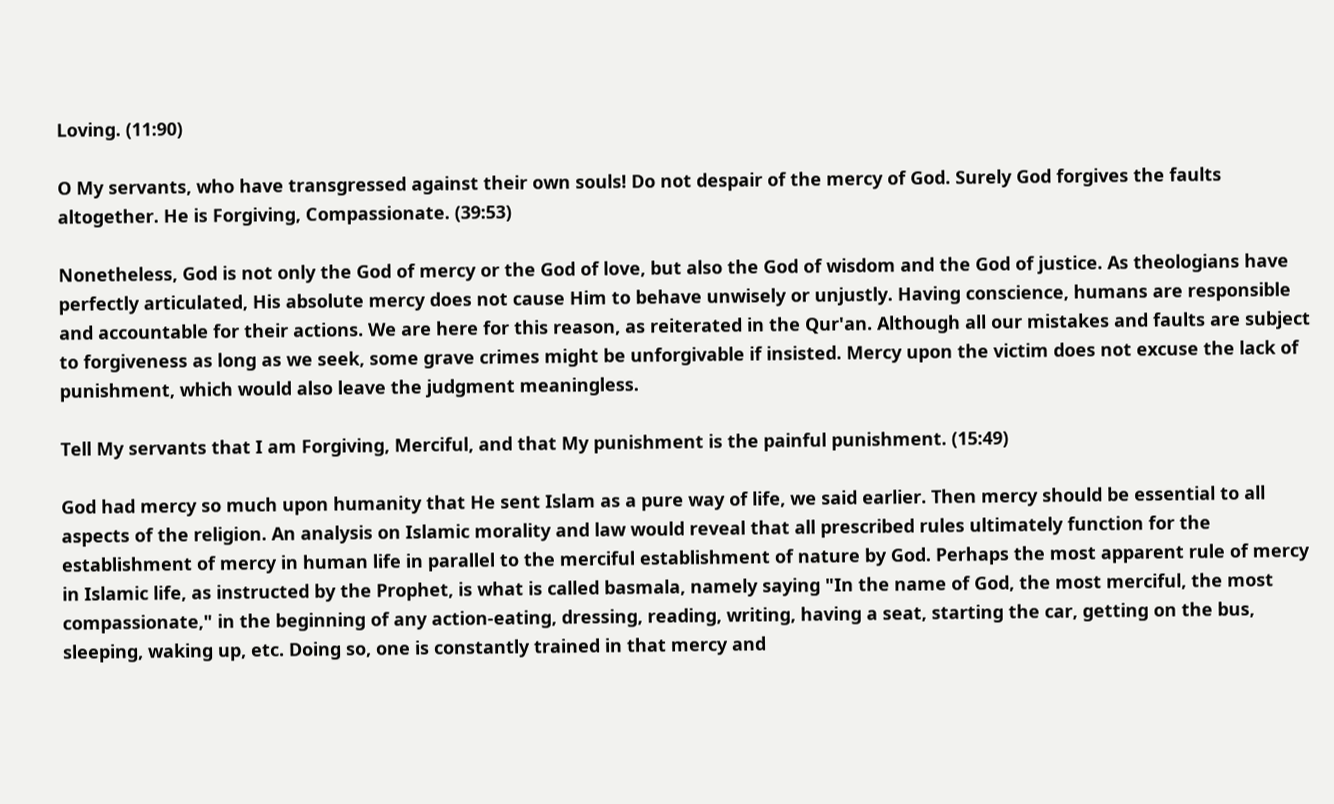Loving. (11:90)

O My servants, who have transgressed against their own souls! Do not despair of the mercy of God. Surely God forgives the faults altogether. He is Forgiving, Compassionate. (39:53)

Nonetheless, God is not only the God of mercy or the God of love, but also the God of wisdom and the God of justice. As theologians have perfectly articulated, His absolute mercy does not cause Him to behave unwisely or unjustly. Having conscience, humans are responsible and accountable for their actions. We are here for this reason, as reiterated in the Qur'an. Although all our mistakes and faults are subject to forgiveness as long as we seek, some grave crimes might be unforgivable if insisted. Mercy upon the victim does not excuse the lack of punishment, which would also leave the judgment meaningless.

Tell My servants that I am Forgiving, Merciful, and that My punishment is the painful punishment. (15:49)

God had mercy so much upon humanity that He sent Islam as a pure way of life, we said earlier. Then mercy should be essential to all aspects of the religion. An analysis on Islamic morality and law would reveal that all prescribed rules ultimately function for the establishment of mercy in human life in parallel to the merciful establishment of nature by God. Perhaps the most apparent rule of mercy in Islamic life, as instructed by the Prophet, is what is called basmala, namely saying "In the name of God, the most merciful, the most compassionate," in the beginning of any action-eating, dressing, reading, writing, having a seat, starting the car, getting on the bus, sleeping, waking up, etc. Doing so, one is constantly trained in that mercy and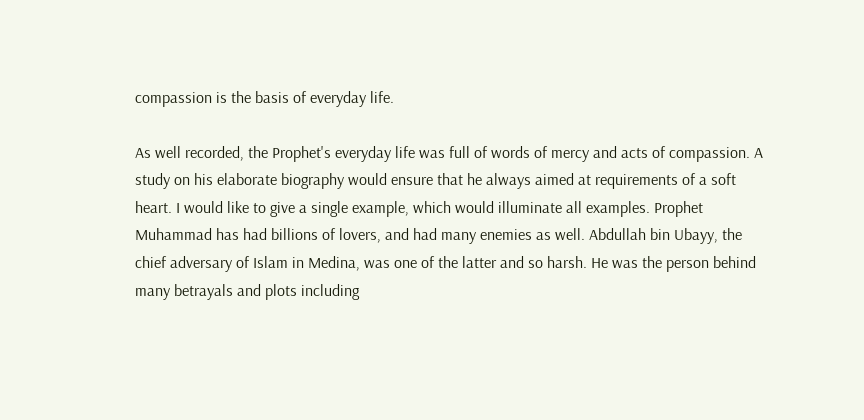compassion is the basis of everyday life.

As well recorded, the Prophet's everyday life was full of words of mercy and acts of compassion. A study on his elaborate biography would ensure that he always aimed at requirements of a soft heart. I would like to give a single example, which would illuminate all examples. Prophet Muhammad has had billions of lovers, and had many enemies as well. Abdullah bin Ubayy, the chief adversary of Islam in Medina, was one of the latter and so harsh. He was the person behind many betrayals and plots including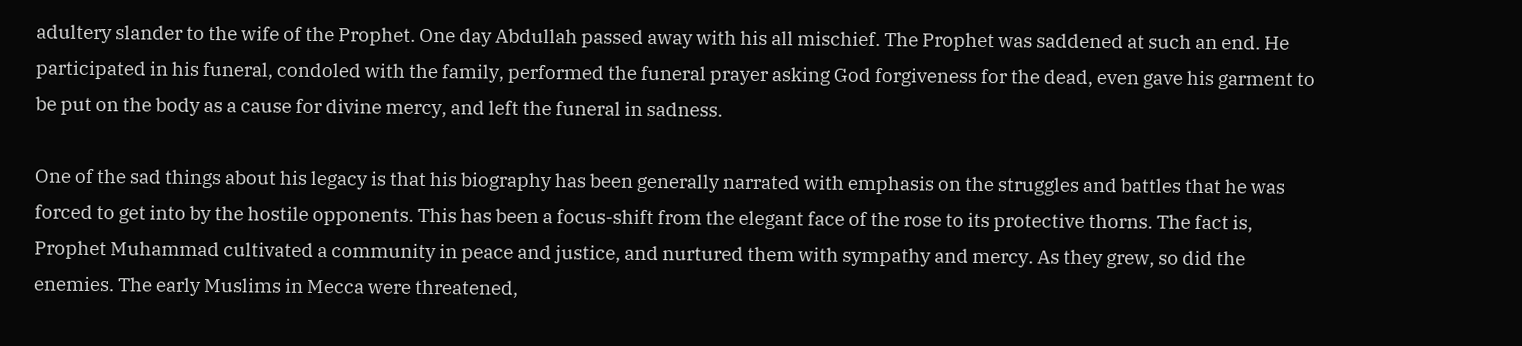adultery slander to the wife of the Prophet. One day Abdullah passed away with his all mischief. The Prophet was saddened at such an end. He participated in his funeral, condoled with the family, performed the funeral prayer asking God forgiveness for the dead, even gave his garment to be put on the body as a cause for divine mercy, and left the funeral in sadness.

One of the sad things about his legacy is that his biography has been generally narrated with emphasis on the struggles and battles that he was forced to get into by the hostile opponents. This has been a focus-shift from the elegant face of the rose to its protective thorns. The fact is, Prophet Muhammad cultivated a community in peace and justice, and nurtured them with sympathy and mercy. As they grew, so did the enemies. The early Muslims in Mecca were threatened,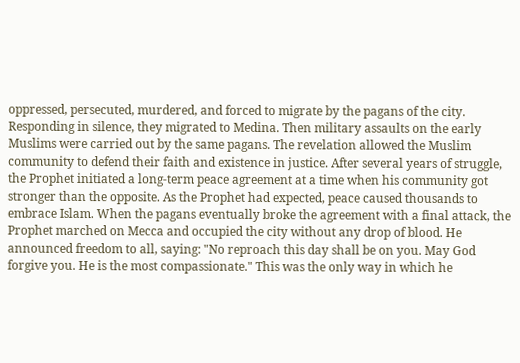oppressed, persecuted, murdered, and forced to migrate by the pagans of the city. Responding in silence, they migrated to Medina. Then military assaults on the early Muslims were carried out by the same pagans. The revelation allowed the Muslim community to defend their faith and existence in justice. After several years of struggle, the Prophet initiated a long-term peace agreement at a time when his community got stronger than the opposite. As the Prophet had expected, peace caused thousands to embrace Islam. When the pagans eventually broke the agreement with a final attack, the Prophet marched on Mecca and occupied the city without any drop of blood. He announced freedom to all, saying: "No reproach this day shall be on you. May God forgive you. He is the most compassionate." This was the only way in which he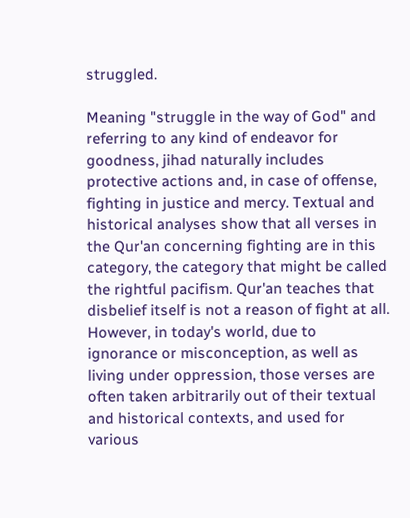struggled.

Meaning "struggle in the way of God" and referring to any kind of endeavor for goodness, jihad naturally includes protective actions and, in case of offense, fighting in justice and mercy. Textual and historical analyses show that all verses in the Qur'an concerning fighting are in this category, the category that might be called the rightful pacifism. Qur'an teaches that disbelief itself is not a reason of fight at all. However, in today's world, due to ignorance or misconception, as well as living under oppression, those verses are often taken arbitrarily out of their textual and historical contexts, and used for various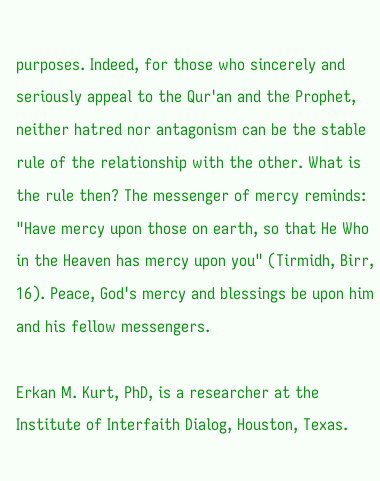purposes. Indeed, for those who sincerely and seriously appeal to the Qur'an and the Prophet, neither hatred nor antagonism can be the stable rule of the relationship with the other. What is the rule then? The messenger of mercy reminds: "Have mercy upon those on earth, so that He Who in the Heaven has mercy upon you" (Tirmidh, Birr, 16). Peace, God's mercy and blessings be upon him and his fellow messengers.

Erkan M. Kurt, PhD, is a researcher at the Institute of Interfaith Dialog, Houston, Texas.